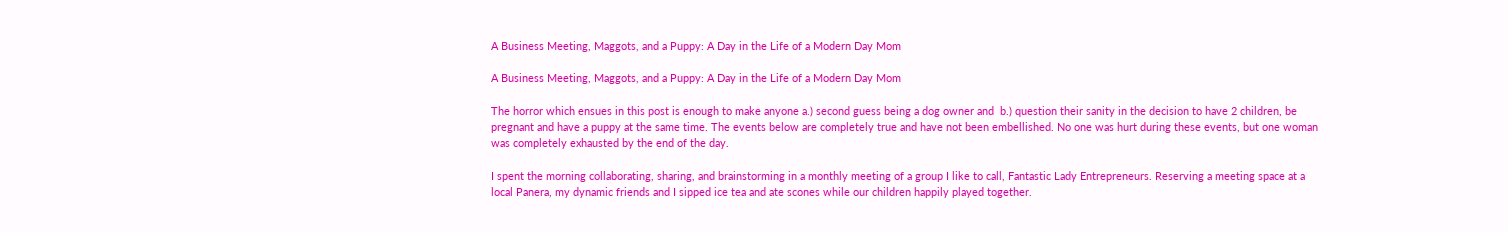A Business Meeting, Maggots, and a Puppy: A Day in the Life of a Modern Day Mom

A Business Meeting, Maggots, and a Puppy: A Day in the Life of a Modern Day Mom

The horror which ensues in this post is enough to make anyone a.) second guess being a dog owner and  b.) question their sanity in the decision to have 2 children, be pregnant and have a puppy at the same time. The events below are completely true and have not been embellished. No one was hurt during these events, but one woman was completely exhausted by the end of the day.

I spent the morning collaborating, sharing, and brainstorming in a monthly meeting of a group I like to call, Fantastic Lady Entrepreneurs. Reserving a meeting space at a local Panera, my dynamic friends and I sipped ice tea and ate scones while our children happily played together.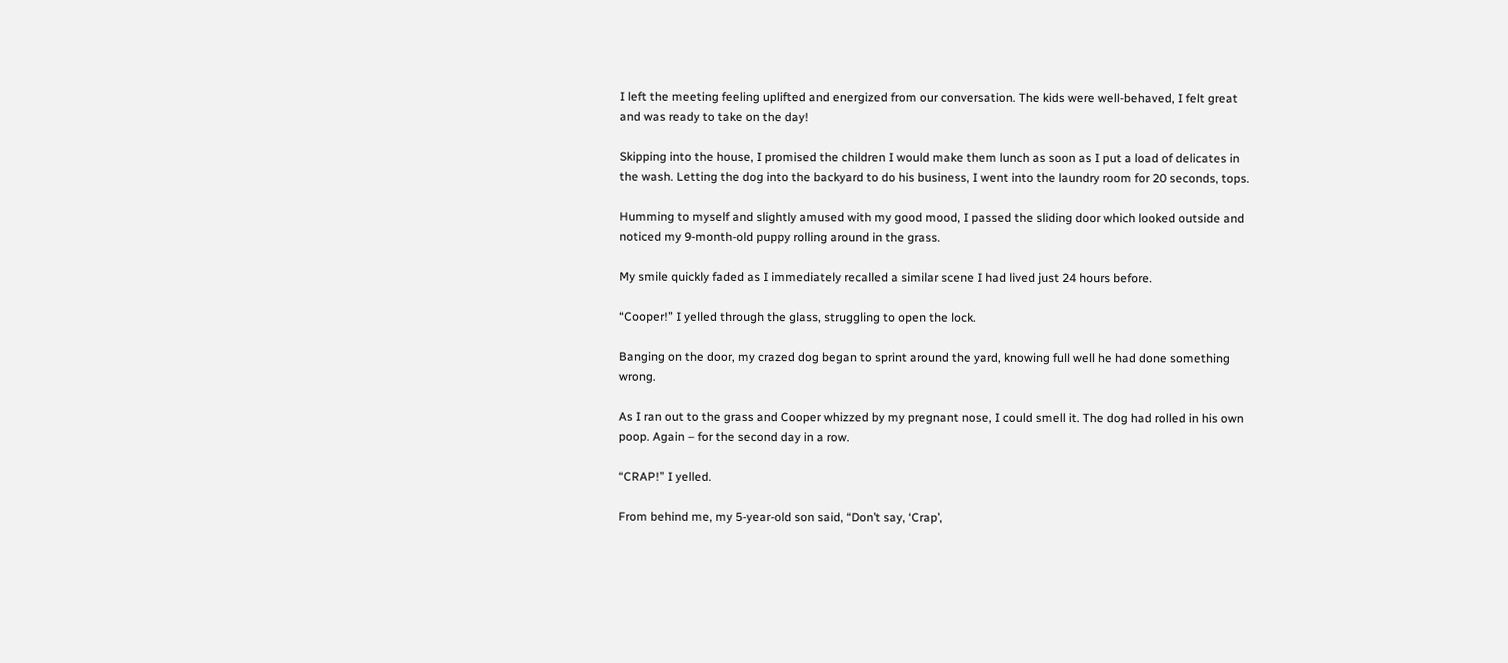I left the meeting feeling uplifted and energized from our conversation. The kids were well-behaved, I felt great and was ready to take on the day!

Skipping into the house, I promised the children I would make them lunch as soon as I put a load of delicates in the wash. Letting the dog into the backyard to do his business, I went into the laundry room for 20 seconds, tops.

Humming to myself and slightly amused with my good mood, I passed the sliding door which looked outside and noticed my 9-month-old puppy rolling around in the grass.

My smile quickly faded as I immediately recalled a similar scene I had lived just 24 hours before.

“Cooper!” I yelled through the glass, struggling to open the lock.

Banging on the door, my crazed dog began to sprint around the yard, knowing full well he had done something wrong.

As I ran out to the grass and Cooper whizzed by my pregnant nose, I could smell it. The dog had rolled in his own poop. Again – for the second day in a row.

“CRAP!” I yelled.

From behind me, my 5-year-old son said, “Don’t say, ‘Crap’,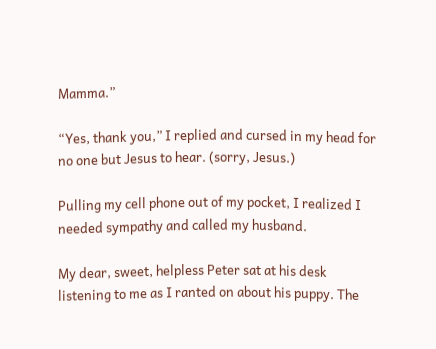Mamma.”

“Yes, thank you,” I replied and cursed in my head for no one but Jesus to hear. (sorry, Jesus.)

Pulling my cell phone out of my pocket, I realized I needed sympathy and called my husband.

My dear, sweet, helpless Peter sat at his desk listening to me as I ranted on about his puppy. The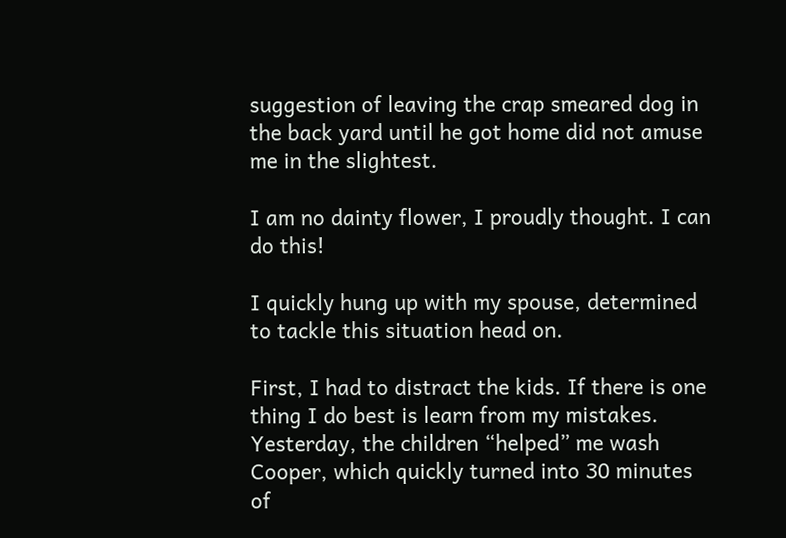suggestion of leaving the crap smeared dog in the back yard until he got home did not amuse me in the slightest.

I am no dainty flower, I proudly thought. I can do this!

I quickly hung up with my spouse, determined to tackle this situation head on.

First, I had to distract the kids. If there is one thing I do best is learn from my mistakes. Yesterday, the children “helped” me wash Cooper, which quickly turned into 30 minutes of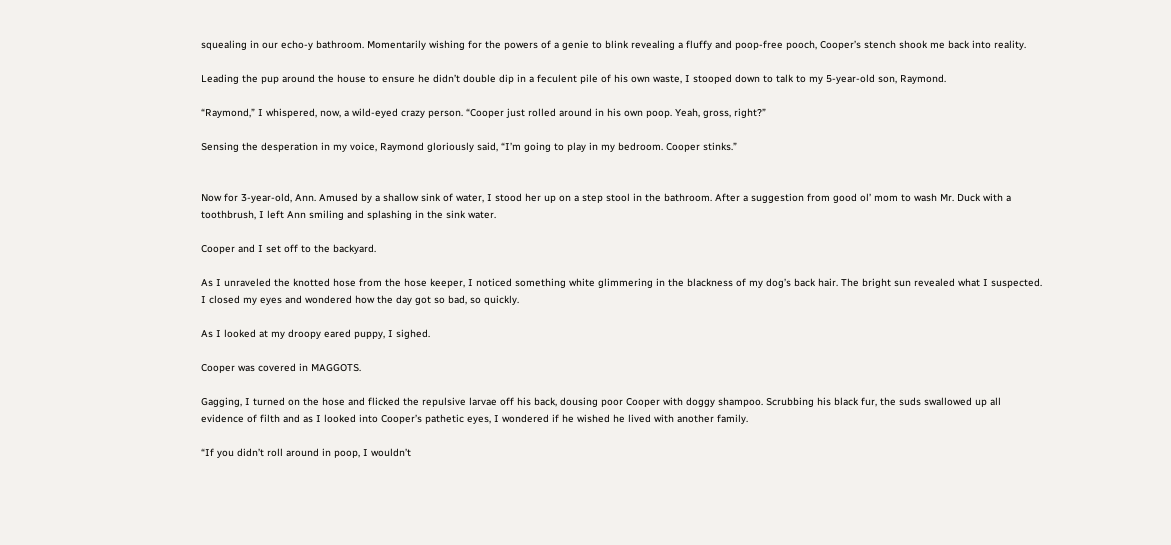squealing in our echo-y bathroom. Momentarily wishing for the powers of a genie to blink revealing a fluffy and poop-free pooch, Cooper’s stench shook me back into reality.

Leading the pup around the house to ensure he didn’t double dip in a feculent pile of his own waste, I stooped down to talk to my 5-year-old son, Raymond.

“Raymond,” I whispered, now, a wild-eyed crazy person. “Cooper just rolled around in his own poop. Yeah, gross, right?”

Sensing the desperation in my voice, Raymond gloriously said, “I’m going to play in my bedroom. Cooper stinks.”


Now for 3-year-old, Ann. Amused by a shallow sink of water, I stood her up on a step stool in the bathroom. After a suggestion from good ol’ mom to wash Mr. Duck with a toothbrush, I left Ann smiling and splashing in the sink water.

Cooper and I set off to the backyard.

As I unraveled the knotted hose from the hose keeper, I noticed something white glimmering in the blackness of my dog’s back hair. The bright sun revealed what I suspected. I closed my eyes and wondered how the day got so bad, so quickly.

As I looked at my droopy eared puppy, I sighed.

Cooper was covered in MAGGOTS.

Gagging, I turned on the hose and flicked the repulsive larvae off his back, dousing poor Cooper with doggy shampoo. Scrubbing his black fur, the suds swallowed up all evidence of filth and as I looked into Cooper’s pathetic eyes, I wondered if he wished he lived with another family.

“If you didn’t roll around in poop, I wouldn’t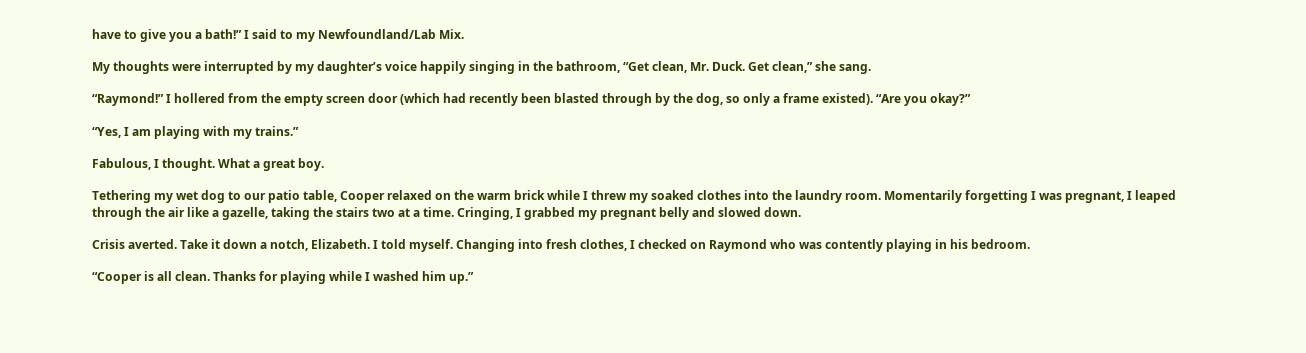have to give you a bath!” I said to my Newfoundland/Lab Mix.

My thoughts were interrupted by my daughter’s voice happily singing in the bathroom, “Get clean, Mr. Duck. Get clean,” she sang.

“Raymond!” I hollered from the empty screen door (which had recently been blasted through by the dog, so only a frame existed). “Are you okay?”

“Yes, I am playing with my trains.”

Fabulous, I thought. What a great boy.

Tethering my wet dog to our patio table, Cooper relaxed on the warm brick while I threw my soaked clothes into the laundry room. Momentarily forgetting I was pregnant, I leaped through the air like a gazelle, taking the stairs two at a time. Cringing, I grabbed my pregnant belly and slowed down.

Crisis averted. Take it down a notch, Elizabeth. I told myself. Changing into fresh clothes, I checked on Raymond who was contently playing in his bedroom.

“Cooper is all clean. Thanks for playing while I washed him up.”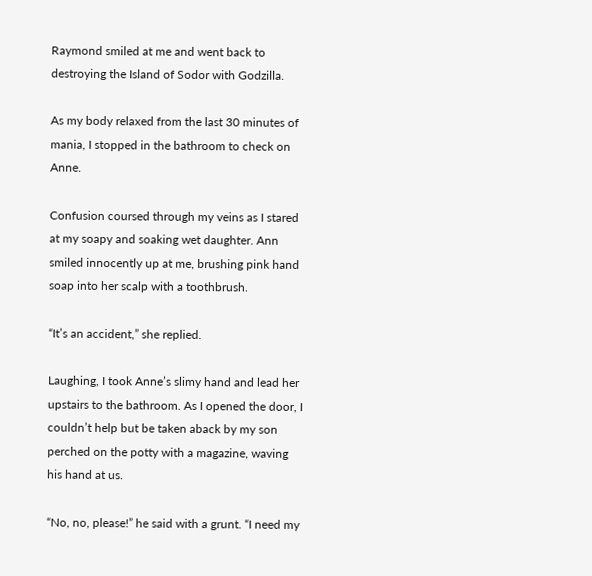Raymond smiled at me and went back to destroying the Island of Sodor with Godzilla.

As my body relaxed from the last 30 minutes of mania, I stopped in the bathroom to check on Anne.

Confusion coursed through my veins as I stared at my soapy and soaking wet daughter. Ann smiled innocently up at me, brushing pink hand soap into her scalp with a toothbrush.

“It’s an accident,” she replied.

Laughing, I took Anne’s slimy hand and lead her upstairs to the bathroom. As I opened the door, I couldn’t help but be taken aback by my son perched on the potty with a magazine, waving his hand at us.

“No, no, please!” he said with a grunt. “I need my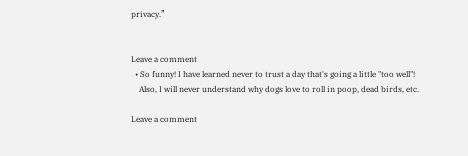privacy.”


Leave a comment
  • So funny! I have learned never to trust a day that's going a little "too well"!
    Also, I will never understand why dogs love to roll in poop, dead birds, etc.

Leave a comment